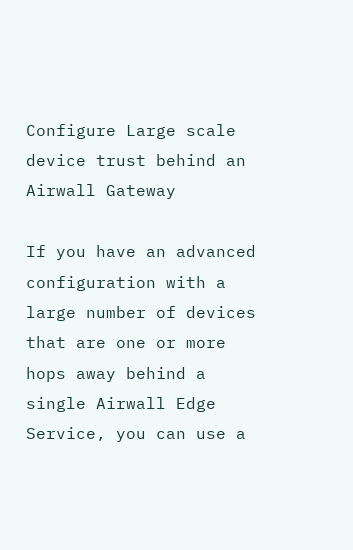Configure Large scale device trust behind an Airwall Gateway

If you have an advanced configuration with a large number of devices that are one or more hops away behind a single Airwall Edge Service, you can use a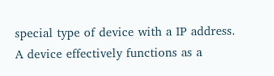special type of device with a IP address. A device effectively functions as a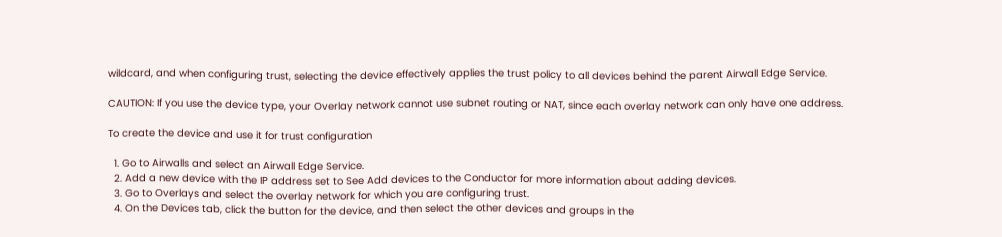wildcard, and when configuring trust, selecting the device effectively applies the trust policy to all devices behind the parent Airwall Edge Service.

CAUTION: If you use the device type, your Overlay network cannot use subnet routing or NAT, since each overlay network can only have one address.

To create the device and use it for trust configuration

  1. Go to Airwalls and select an Airwall Edge Service.
  2. Add a new device with the IP address set to See Add devices to the Conductor for more information about adding devices.
  3. Go to Overlays and select the overlay network for which you are configuring trust.
  4. On the Devices tab, click the button for the device, and then select the other devices and groups in the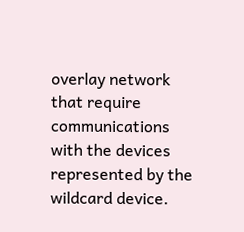overlay network that require communications with the devices represented by the wildcard device.